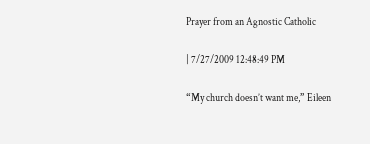Prayer from an Agnostic Catholic

| 7/27/2009 12:48:49 PM

“My church doesn’t want me,” Eileen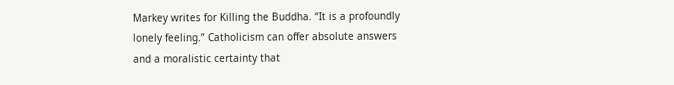Markey writes for Killing the Buddha. “It is a profoundly lonely feeling.” Catholicism can offer absolute answers and a moralistic certainty that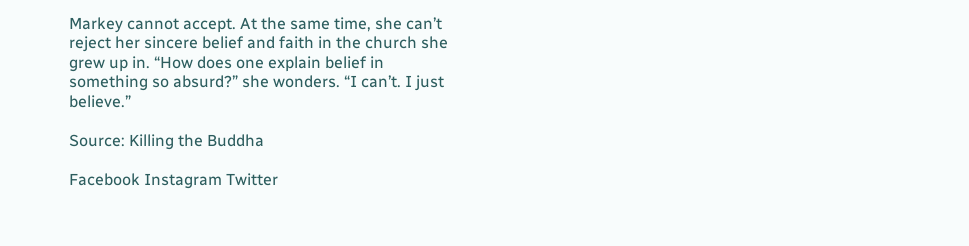Markey cannot accept. At the same time, she can’t reject her sincere belief and faith in the church she grew up in. “How does one explain belief in something so absurd?” she wonders. “I can’t. I just believe.”

Source: Killing the Buddha

Facebook Instagram Twitter